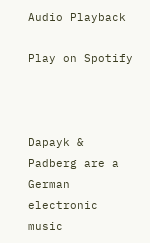Audio Playback

Play on Spotify



Dapayk & Padberg are a German electronic music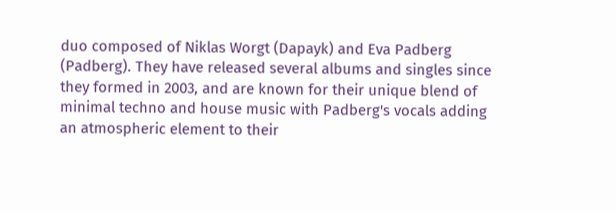duo composed of Niklas Worgt (Dapayk) and Eva Padberg (Padberg). They have released several albums and singles since they formed in 2003, and are known for their unique blend of minimal techno and house music with Padberg's vocals adding an atmospheric element to their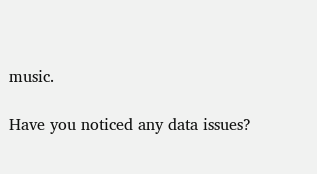music.

Have you noticed any data issues?